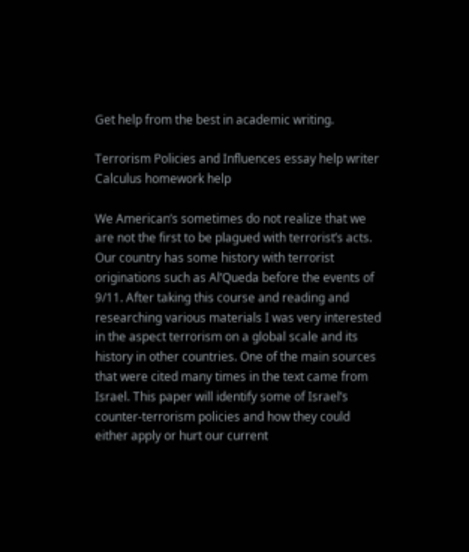Get help from the best in academic writing.

Terrorism Policies and Influences essay help writer Calculus homework help

We American’s sometimes do not realize that we are not the first to be plagued with terrorist’s acts. Our country has some history with terrorist originations such as Al’Queda before the events of 9/11. After taking this course and reading and researching various materials I was very interested in the aspect terrorism on a global scale and its history in other countries. One of the main sources that were cited many times in the text came from Israel. This paper will identify some of Israel’s counter-terrorism policies and how they could either apply or hurt our current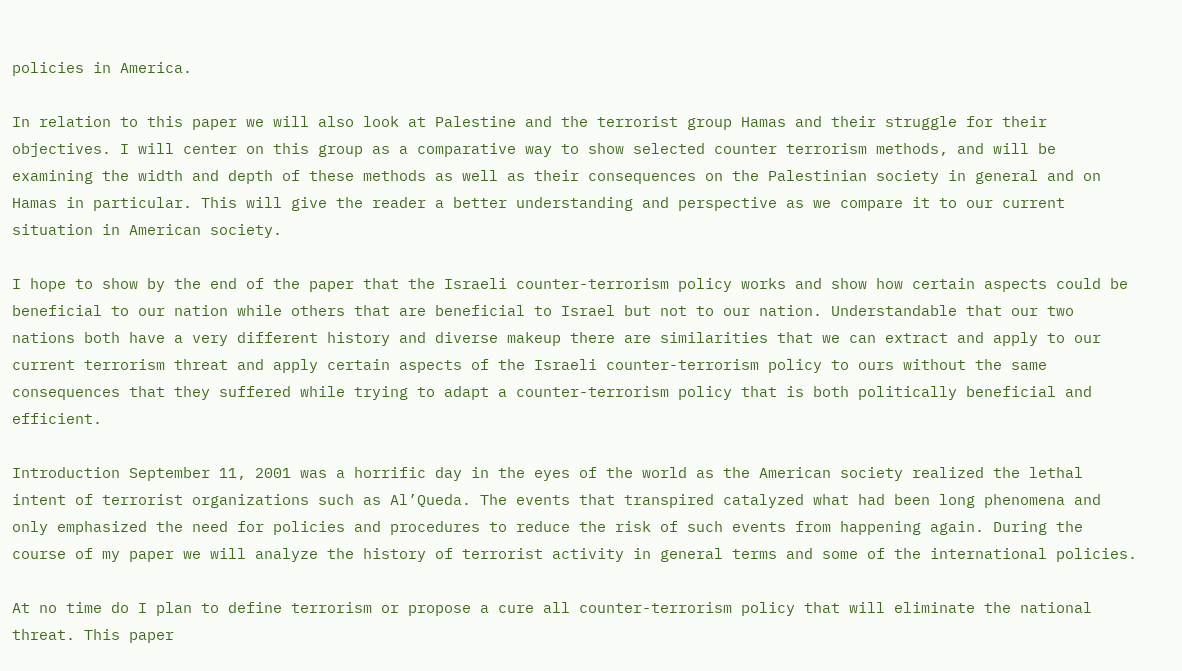policies in America.

In relation to this paper we will also look at Palestine and the terrorist group Hamas and their struggle for their objectives. I will center on this group as a comparative way to show selected counter terrorism methods, and will be examining the width and depth of these methods as well as their consequences on the Palestinian society in general and on Hamas in particular. This will give the reader a better understanding and perspective as we compare it to our current situation in American society.

I hope to show by the end of the paper that the Israeli counter-terrorism policy works and show how certain aspects could be beneficial to our nation while others that are beneficial to Israel but not to our nation. Understandable that our two nations both have a very different history and diverse makeup there are similarities that we can extract and apply to our current terrorism threat and apply certain aspects of the Israeli counter-terrorism policy to ours without the same consequences that they suffered while trying to adapt a counter-terrorism policy that is both politically beneficial and efficient.

Introduction September 11, 2001 was a horrific day in the eyes of the world as the American society realized the lethal intent of terrorist organizations such as Al’Queda. The events that transpired catalyzed what had been long phenomena and only emphasized the need for policies and procedures to reduce the risk of such events from happening again. During the course of my paper we will analyze the history of terrorist activity in general terms and some of the international policies.

At no time do I plan to define terrorism or propose a cure all counter-terrorism policy that will eliminate the national threat. This paper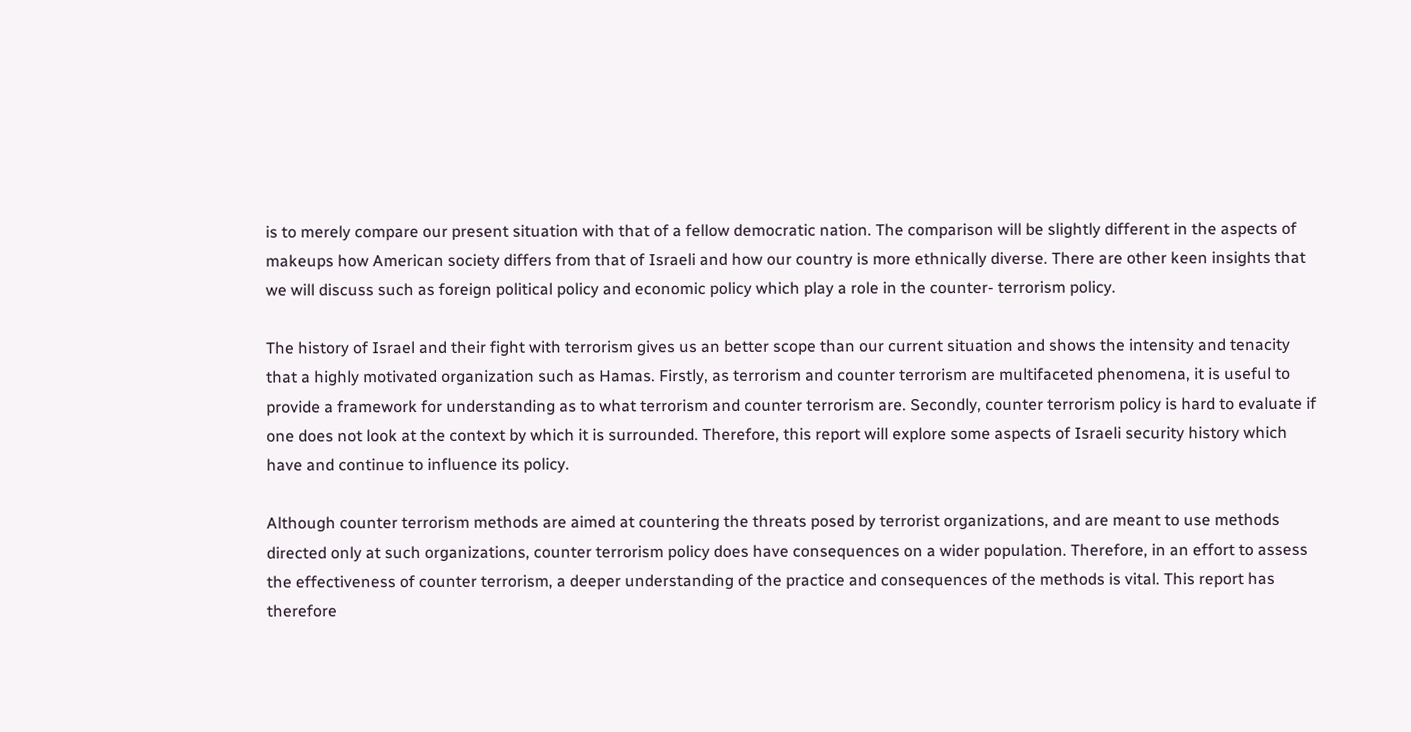is to merely compare our present situation with that of a fellow democratic nation. The comparison will be slightly different in the aspects of makeups how American society differs from that of Israeli and how our country is more ethnically diverse. There are other keen insights that we will discuss such as foreign political policy and economic policy which play a role in the counter- terrorism policy.

The history of Israel and their fight with terrorism gives us an better scope than our current situation and shows the intensity and tenacity that a highly motivated organization such as Hamas. Firstly, as terrorism and counter terrorism are multifaceted phenomena, it is useful to provide a framework for understanding as to what terrorism and counter terrorism are. Secondly, counter terrorism policy is hard to evaluate if one does not look at the context by which it is surrounded. Therefore, this report will explore some aspects of Israeli security history which have and continue to influence its policy.

Although counter terrorism methods are aimed at countering the threats posed by terrorist organizations, and are meant to use methods directed only at such organizations, counter terrorism policy does have consequences on a wider population. Therefore, in an effort to assess the effectiveness of counter terrorism, a deeper understanding of the practice and consequences of the methods is vital. This report has therefore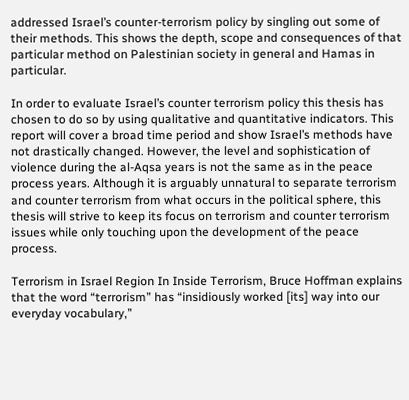addressed Israel’s counter-terrorism policy by singling out some of their methods. This shows the depth, scope and consequences of that particular method on Palestinian society in general and Hamas in particular.

In order to evaluate Israel’s counter terrorism policy this thesis has chosen to do so by using qualitative and quantitative indicators. This report will cover a broad time period and show Israel’s methods have not drastically changed. However, the level and sophistication of violence during the al-Aqsa years is not the same as in the peace process years. Although it is arguably unnatural to separate terrorism and counter terrorism from what occurs in the political sphere, this thesis will strive to keep its focus on terrorism and counter terrorism issues while only touching upon the development of the peace process.

Terrorism in Israel Region In Inside Terrorism, Bruce Hoffman explains that the word “terrorism” has “insidiously worked [its] way into our everyday vocabulary,”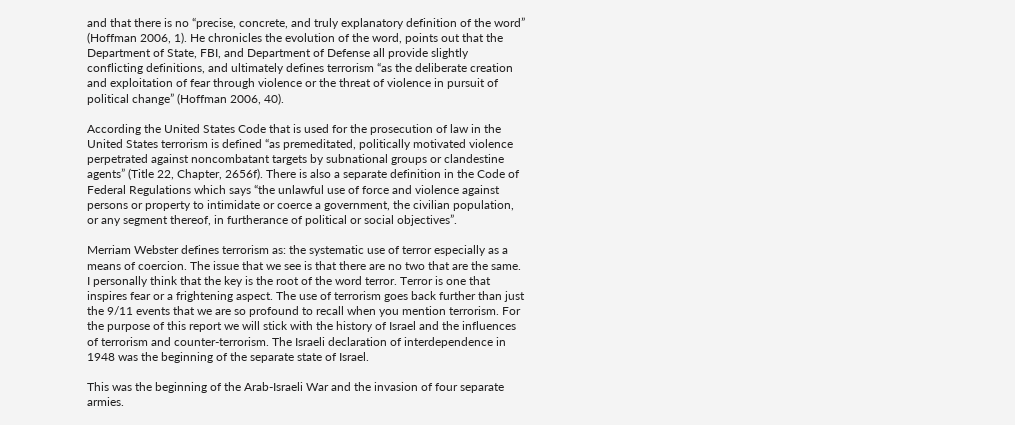and that there is no “precise, concrete, and truly explanatory definition of the word” (Hoffman 2006, 1). He chronicles the evolution of the word, points out that the Department of State, FBI, and Department of Defense all provide slightly conflicting definitions, and ultimately defines terrorism “as the deliberate creation and exploitation of fear through violence or the threat of violence in pursuit of political change” (Hoffman 2006, 40).

According the United States Code that is used for the prosecution of law in the United States terrorism is defined “as premeditated, politically motivated violence perpetrated against noncombatant targets by subnational groups or clandestine agents” (Title 22, Chapter, 2656f). There is also a separate definition in the Code of Federal Regulations which says “the unlawful use of force and violence against persons or property to intimidate or coerce a government, the civilian population, or any segment thereof, in furtherance of political or social objectives”.

Merriam Webster defines terrorism as: the systematic use of terror especially as a means of coercion. The issue that we see is that there are no two that are the same. I personally think that the key is the root of the word terror. Terror is one that inspires fear or a frightening aspect. The use of terrorism goes back further than just the 9/11 events that we are so profound to recall when you mention terrorism. For the purpose of this report we will stick with the history of Israel and the influences of terrorism and counter-terrorism. The Israeli declaration of interdependence in 1948 was the beginning of the separate state of Israel.

This was the beginning of the Arab-Israeli War and the invasion of four separate armies.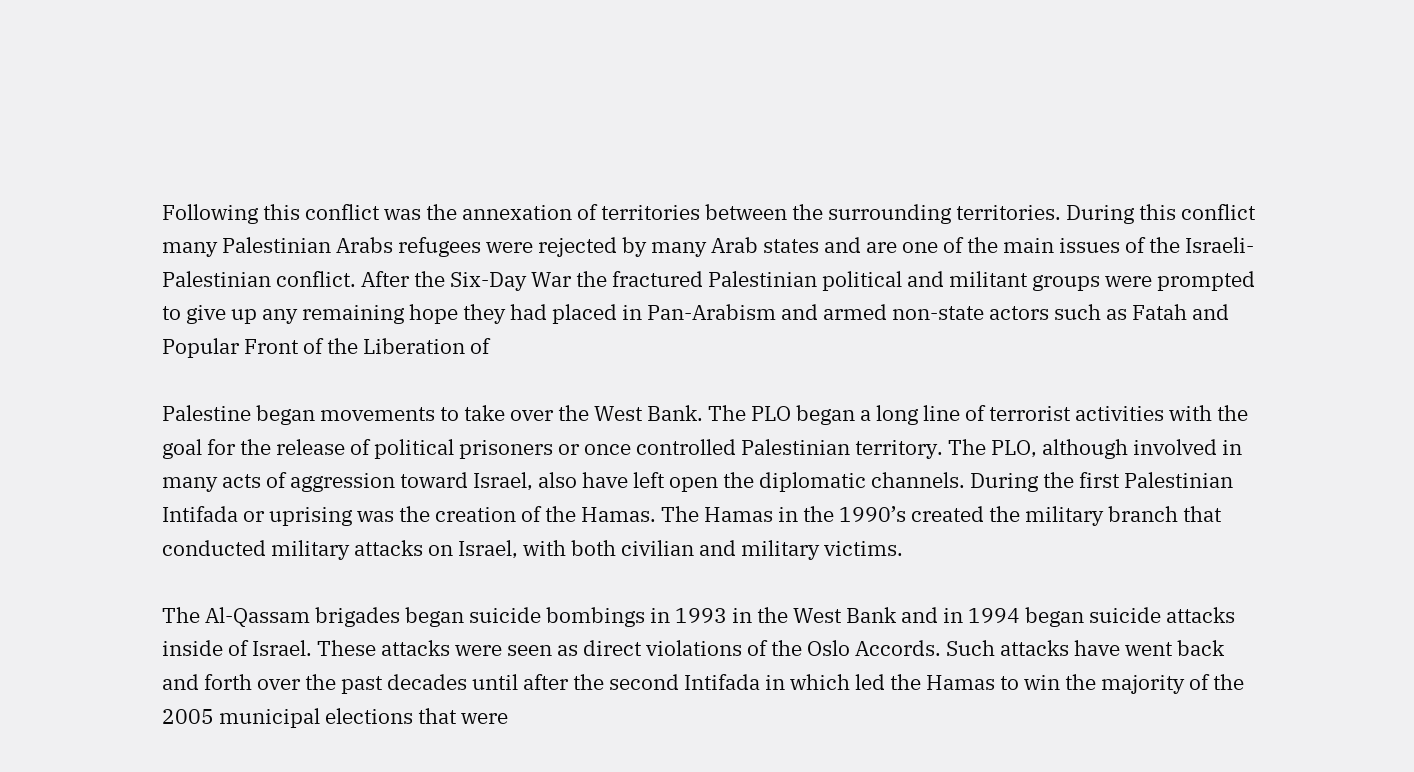Following this conflict was the annexation of territories between the surrounding territories. During this conflict many Palestinian Arabs refugees were rejected by many Arab states and are one of the main issues of the Israeli-Palestinian conflict. After the Six-Day War the fractured Palestinian political and militant groups were prompted to give up any remaining hope they had placed in Pan-Arabism and armed non-state actors such as Fatah and Popular Front of the Liberation of

Palestine began movements to take over the West Bank. The PLO began a long line of terrorist activities with the goal for the release of political prisoners or once controlled Palestinian territory. The PLO, although involved in many acts of aggression toward Israel, also have left open the diplomatic channels. During the first Palestinian Intifada or uprising was the creation of the Hamas. The Hamas in the 1990’s created the military branch that conducted military attacks on Israel, with both civilian and military victims.

The Al-Qassam brigades began suicide bombings in 1993 in the West Bank and in 1994 began suicide attacks inside of Israel. These attacks were seen as direct violations of the Oslo Accords. Such attacks have went back and forth over the past decades until after the second Intifada in which led the Hamas to win the majority of the 2005 municipal elections that were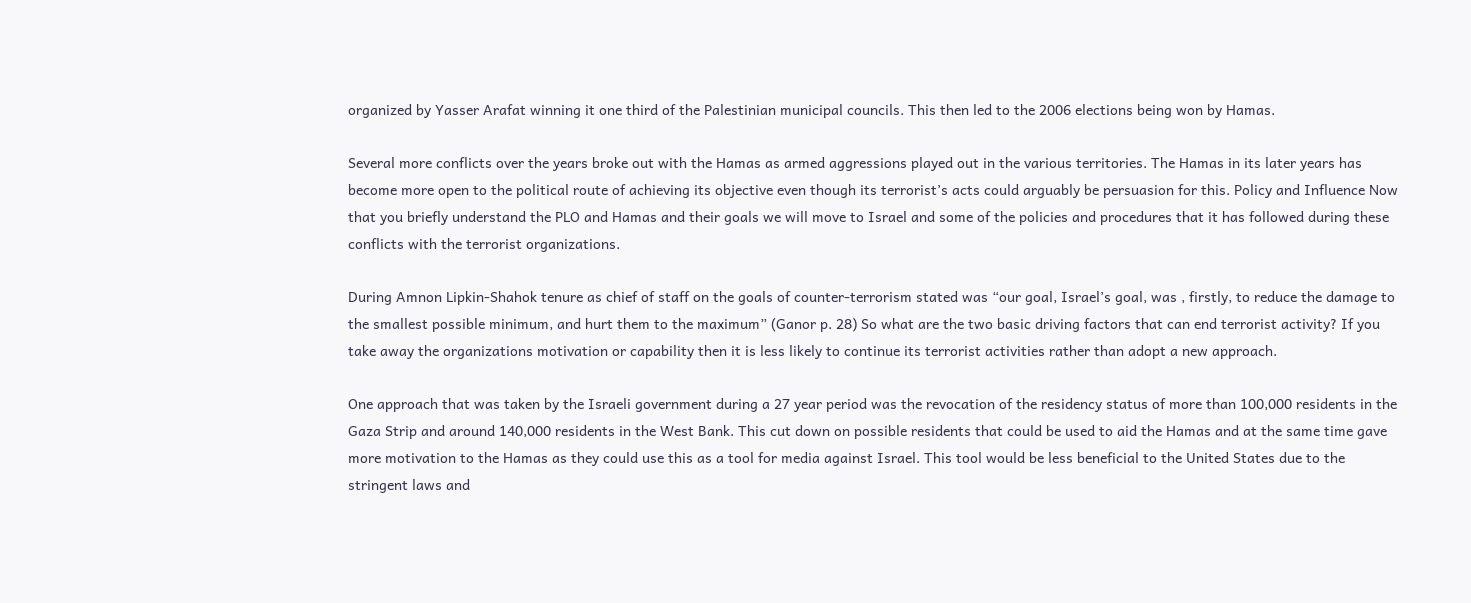organized by Yasser Arafat winning it one third of the Palestinian municipal councils. This then led to the 2006 elections being won by Hamas.

Several more conflicts over the years broke out with the Hamas as armed aggressions played out in the various territories. The Hamas in its later years has become more open to the political route of achieving its objective even though its terrorist’s acts could arguably be persuasion for this. Policy and Influence Now that you briefly understand the PLO and Hamas and their goals we will move to Israel and some of the policies and procedures that it has followed during these conflicts with the terrorist organizations.

During Amnon Lipkin-Shahok tenure as chief of staff on the goals of counter-terrorism stated was “our goal, Israel’s goal, was , firstly, to reduce the damage to the smallest possible minimum, and hurt them to the maximum” (Ganor p. 28) So what are the two basic driving factors that can end terrorist activity? If you take away the organizations motivation or capability then it is less likely to continue its terrorist activities rather than adopt a new approach.

One approach that was taken by the Israeli government during a 27 year period was the revocation of the residency status of more than 100,000 residents in the Gaza Strip and around 140,000 residents in the West Bank. This cut down on possible residents that could be used to aid the Hamas and at the same time gave more motivation to the Hamas as they could use this as a tool for media against Israel. This tool would be less beneficial to the United States due to the stringent laws and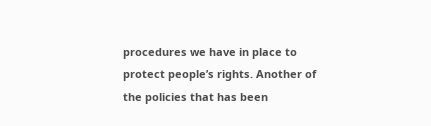procedures we have in place to protect people’s rights. Another of the policies that has been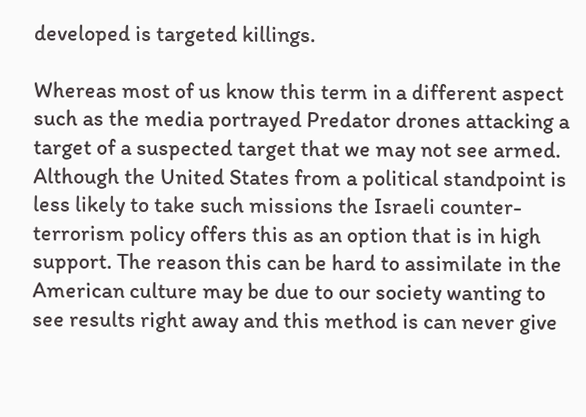developed is targeted killings.

Whereas most of us know this term in a different aspect such as the media portrayed Predator drones attacking a target of a suspected target that we may not see armed. Although the United States from a political standpoint is less likely to take such missions the Israeli counter-terrorism policy offers this as an option that is in high support. The reason this can be hard to assimilate in the American culture may be due to our society wanting to see results right away and this method is can never give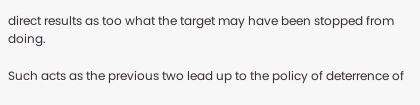direct results as too what the target may have been stopped from doing.

Such acts as the previous two lead up to the policy of deterrence of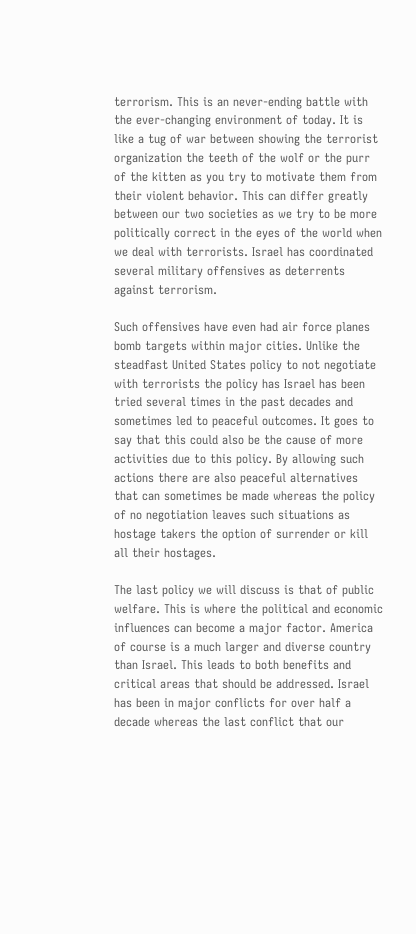terrorism. This is an never-ending battle with the ever-changing environment of today. It is like a tug of war between showing the terrorist organization the teeth of the wolf or the purr of the kitten as you try to motivate them from their violent behavior. This can differ greatly between our two societies as we try to be more politically correct in the eyes of the world when we deal with terrorists. Israel has coordinated several military offensives as deterrents against terrorism.

Such offensives have even had air force planes bomb targets within major cities. Unlike the steadfast United States policy to not negotiate with terrorists the policy has Israel has been tried several times in the past decades and sometimes led to peaceful outcomes. It goes to say that this could also be the cause of more activities due to this policy. By allowing such actions there are also peaceful alternatives that can sometimes be made whereas the policy of no negotiation leaves such situations as hostage takers the option of surrender or kill all their hostages.

The last policy we will discuss is that of public welfare. This is where the political and economic influences can become a major factor. America of course is a much larger and diverse country than Israel. This leads to both benefits and critical areas that should be addressed. Israel has been in major conflicts for over half a decade whereas the last conflict that our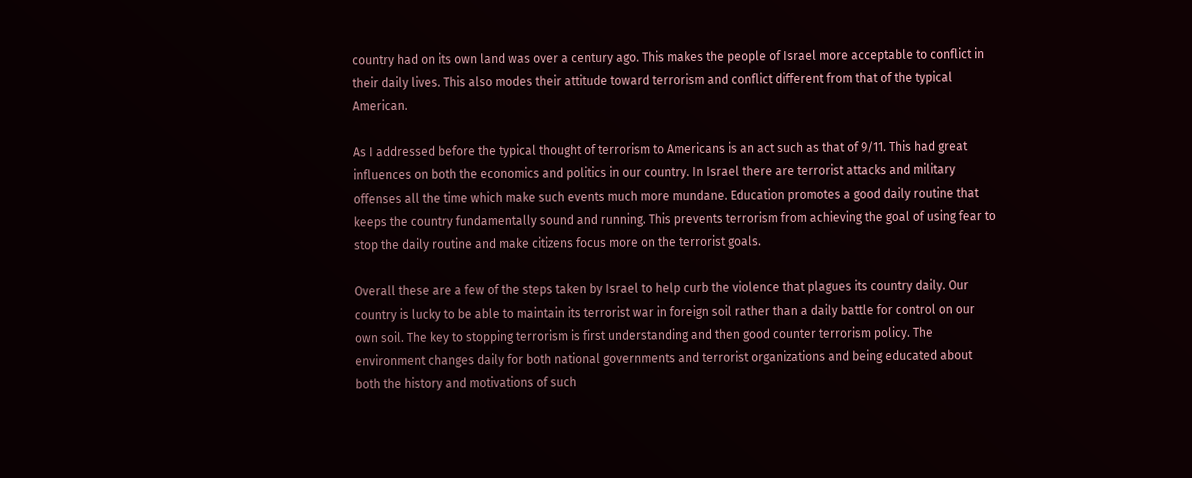country had on its own land was over a century ago. This makes the people of Israel more acceptable to conflict in their daily lives. This also modes their attitude toward terrorism and conflict different from that of the typical American.

As I addressed before the typical thought of terrorism to Americans is an act such as that of 9/11. This had great influences on both the economics and politics in our country. In Israel there are terrorist attacks and military offenses all the time which make such events much more mundane. Education promotes a good daily routine that keeps the country fundamentally sound and running. This prevents terrorism from achieving the goal of using fear to stop the daily routine and make citizens focus more on the terrorist goals.

Overall these are a few of the steps taken by Israel to help curb the violence that plagues its country daily. Our country is lucky to be able to maintain its terrorist war in foreign soil rather than a daily battle for control on our own soil. The key to stopping terrorism is first understanding and then good counter terrorism policy. The environment changes daily for both national governments and terrorist organizations and being educated about both the history and motivations of such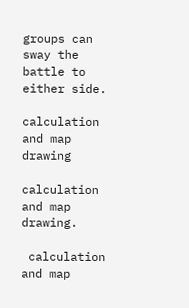groups can sway the battle to either side.

calculation and map drawing

calculation and map drawing.

 calculation and map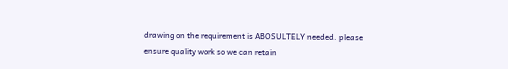drawing on the requirement is ABOSULTELY needed. please ensure quality work so we can retain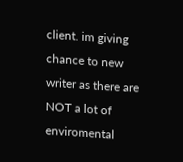client. im giving chance to new writer as there are NOT a lot of enviromental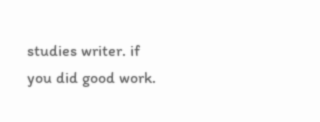studies writer. if you did good work.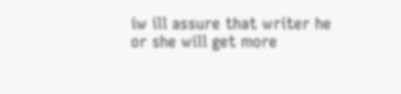iw ill assure that writer he or she will get more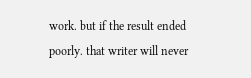work. but if the result ended poorly. that writer will never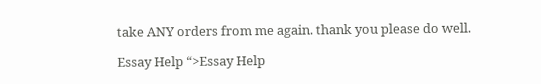take ANY orders from me again. thank you please do well.

Essay Help “>Essay Help